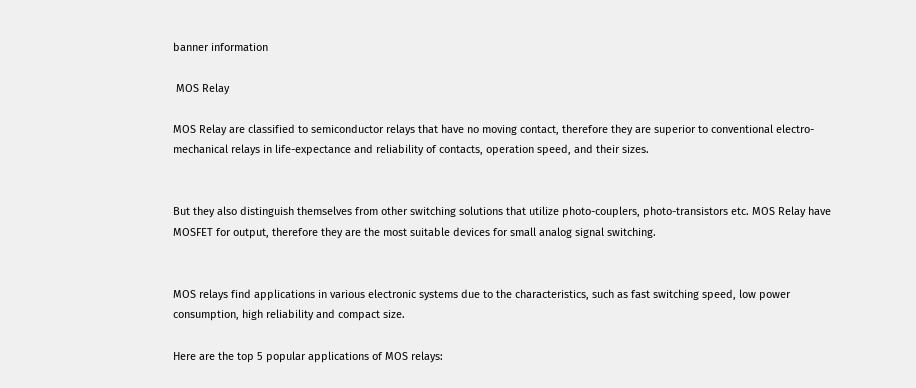banner information

 MOS Relay

MOS Relay are classified to semiconductor relays that have no moving contact, therefore they are superior to conventional electro-mechanical relays in life-expectance and reliability of contacts, operation speed, and their sizes.


But they also distinguish themselves from other switching solutions that utilize photo-couplers, photo-transistors etc. MOS Relay have MOSFET for output, therefore they are the most suitable devices for small analog signal switching.


MOS relays find applications in various electronic systems due to the characteristics, such as fast switching speed, low power consumption, high reliability and compact size.

Here are the top 5 popular applications of MOS relays: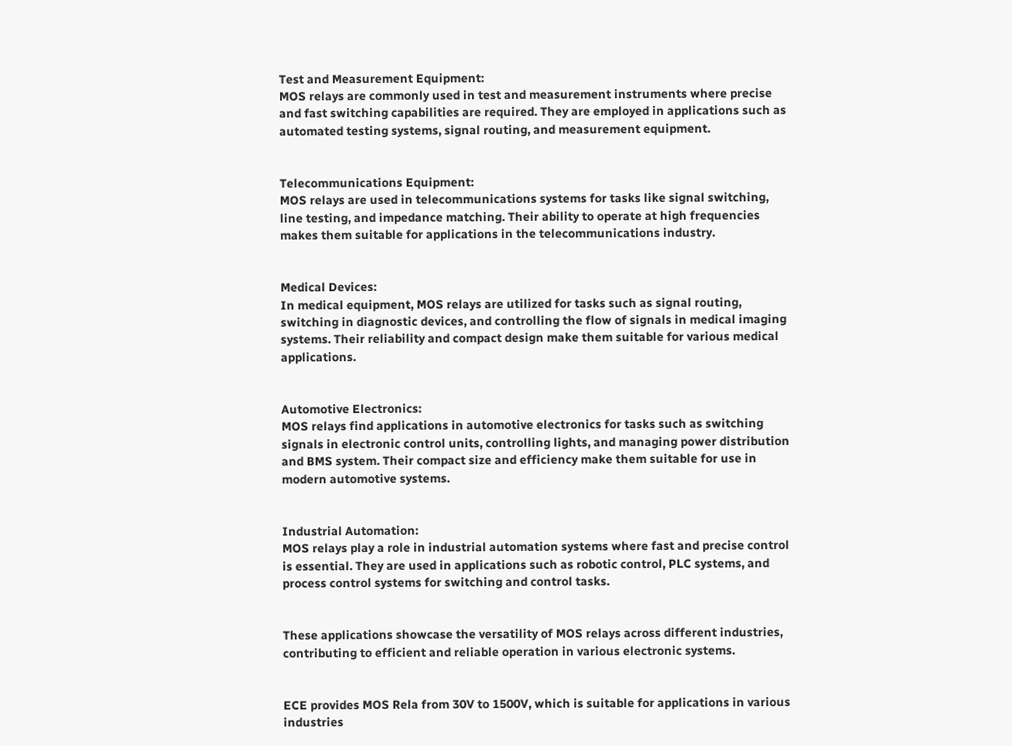Test and Measurement Equipment:
MOS relays are commonly used in test and measurement instruments where precise and fast switching capabilities are required. They are employed in applications such as automated testing systems, signal routing, and measurement equipment.


Telecommunications Equipment:
MOS relays are used in telecommunications systems for tasks like signal switching, line testing, and impedance matching. Their ability to operate at high frequencies makes them suitable for applications in the telecommunications industry.


Medical Devices:
In medical equipment, MOS relays are utilized for tasks such as signal routing, switching in diagnostic devices, and controlling the flow of signals in medical imaging systems. Their reliability and compact design make them suitable for various medical applications.


Automotive Electronics:
MOS relays find applications in automotive electronics for tasks such as switching signals in electronic control units, controlling lights, and managing power distribution and BMS system. Their compact size and efficiency make them suitable for use in modern automotive systems.


Industrial Automation:
MOS relays play a role in industrial automation systems where fast and precise control is essential. They are used in applications such as robotic control, PLC systems, and process control systems for switching and control tasks.


These applications showcase the versatility of MOS relays across different industries, contributing to efficient and reliable operation in various electronic systems.


ECE provides MOS Rela from 30V to 1500V, which is suitable for applications in various industries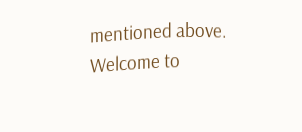mentioned above. Welcome to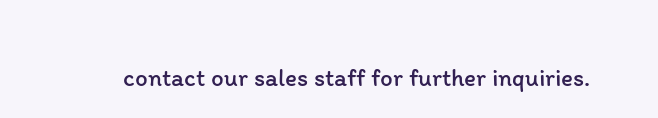contact our sales staff for further inquiries.